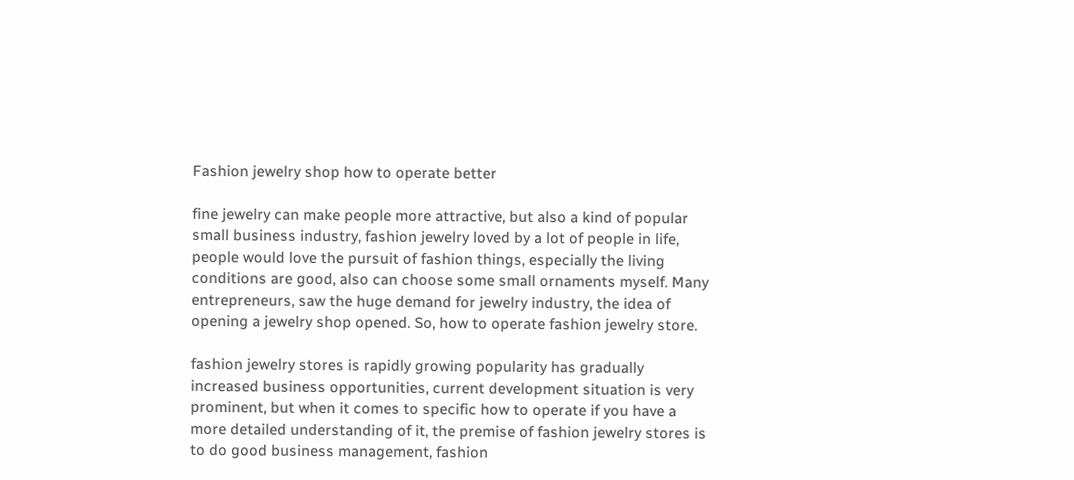Fashion jewelry shop how to operate better

fine jewelry can make people more attractive, but also a kind of popular small business industry, fashion jewelry loved by a lot of people in life, people would love the pursuit of fashion things, especially the living conditions are good, also can choose some small ornaments myself. Many entrepreneurs, saw the huge demand for jewelry industry, the idea of opening a jewelry shop opened. So, how to operate fashion jewelry store.

fashion jewelry stores is rapidly growing popularity has gradually increased business opportunities, current development situation is very prominent, but when it comes to specific how to operate if you have a more detailed understanding of it, the premise of fashion jewelry stores is to do good business management, fashion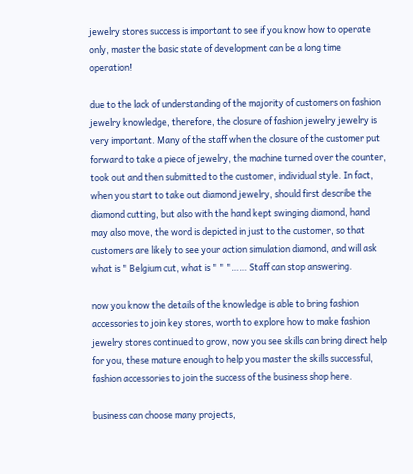jewelry stores success is important to see if you know how to operate only, master the basic state of development can be a long time operation!

due to the lack of understanding of the majority of customers on fashion jewelry knowledge, therefore, the closure of fashion jewelry jewelry is very important. Many of the staff when the closure of the customer put forward to take a piece of jewelry, the machine turned over the counter, took out and then submitted to the customer, individual style. In fact, when you start to take out diamond jewelry, should first describe the diamond cutting, but also with the hand kept swinging diamond, hand may also move, the word is depicted in just to the customer, so that customers are likely to see your action simulation diamond, and will ask what is " Belgium cut, what is " " "…… Staff can stop answering.

now you know the details of the knowledge is able to bring fashion accessories to join key stores, worth to explore how to make fashion jewelry stores continued to grow, now you see skills can bring direct help for you, these mature enough to help you master the skills successful, fashion accessories to join the success of the business shop here.

business can choose many projects,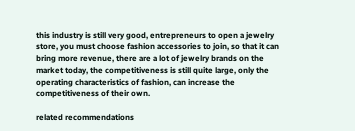this industry is still very good, entrepreneurs to open a jewelry store, you must choose fashion accessories to join, so that it can bring more revenue, there are a lot of jewelry brands on the market today, the competitiveness is still quite large, only the operating characteristics of fashion, can increase the competitiveness of their own.

related recommendations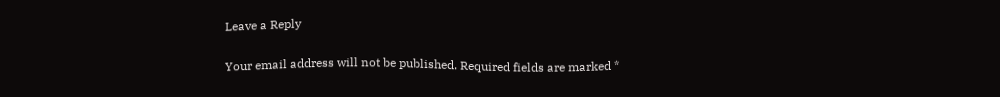Leave a Reply

Your email address will not be published. Required fields are marked *